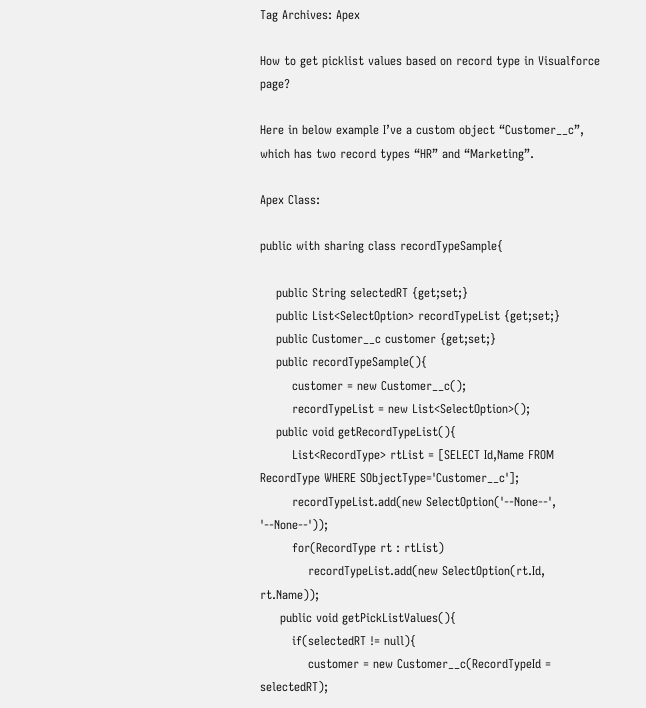Tag Archives: Apex

How to get picklist values based on record type in Visualforce page?

Here in below example I’ve a custom object “Customer__c”, which has two record types “HR” and “Marketing”.

Apex Class:

public with sharing class recordTypeSample{

    public String selectedRT {get;set;}
    public List<SelectOption> recordTypeList {get;set;}
    public Customer__c customer {get;set;}
    public recordTypeSample(){
        customer = new Customer__c();
        recordTypeList = new List<SelectOption>();
    public void getRecordTypeList(){
        List<RecordType> rtList = [SELECT Id,Name FROM RecordType WHERE SObjectType='Customer__c'];
        recordTypeList.add(new SelectOption('--None--', '--None--'));
        for(RecordType rt : rtList)
            recordTypeList.add(new SelectOption(rt.Id, rt.Name));
     public void getPickListValues(){
        if(selectedRT != null){
            customer = new Customer__c(RecordTypeId = selectedRT);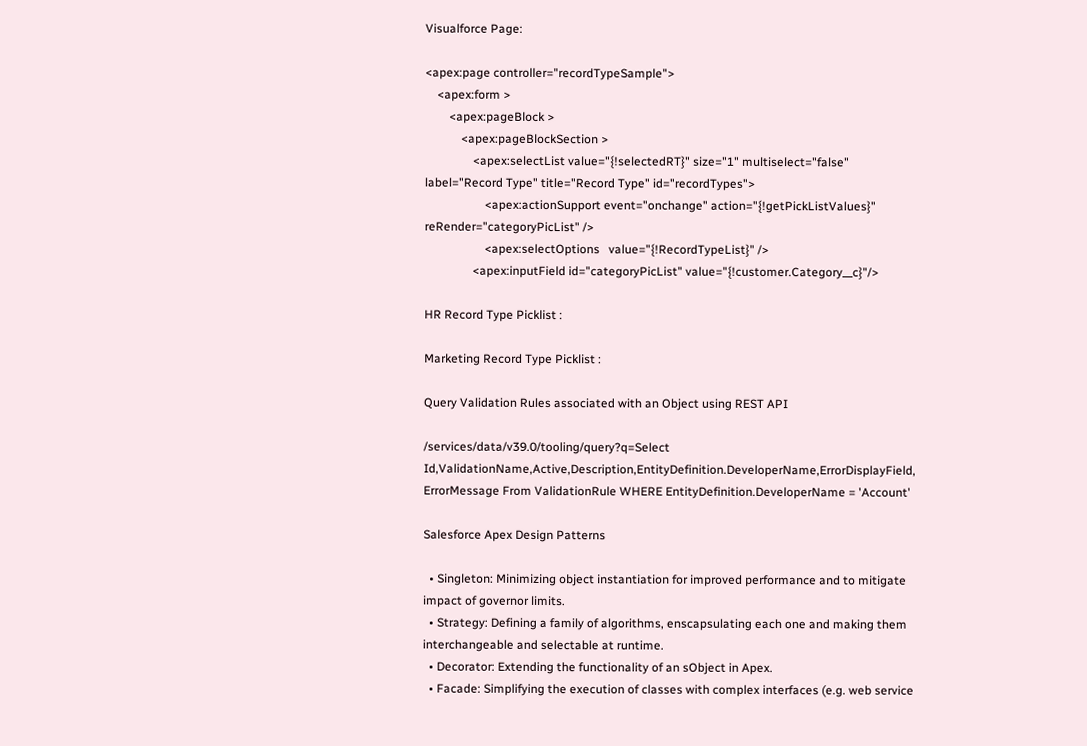Visualforce Page:

<apex:page controller="recordTypeSample">
    <apex:form >
        <apex:pageBlock >
            <apex:pageBlockSection >
                <apex:selectList value="{!selectedRT}" size="1" multiselect="false" label="Record Type" title="Record Type" id="recordTypes">
                    <apex:actionSupport event="onchange" action="{!getPickListValues}" reRender="categoryPicList" />
                    <apex:selectOptions   value="{!RecordTypeList}" />
                <apex:inputField id="categoryPicList" value="{!customer.Category__c}"/>

HR Record Type Picklist :

Marketing Record Type Picklist :

Query Validation Rules associated with an Object using REST API

/services/data/v39.0/tooling/query?q=Select Id,ValidationName,Active,Description,EntityDefinition.DeveloperName,ErrorDisplayField, ErrorMessage From ValidationRule WHERE EntityDefinition.DeveloperName = 'Account'

Salesforce Apex Design Patterns

  • Singleton: Minimizing object instantiation for improved performance and to mitigate impact of governor limits.
  • Strategy: Defining a family of algorithms, enscapsulating each one and making them interchangeable and selectable at runtime.
  • Decorator: Extending the functionality of an sObject in Apex.
  • Facade: Simplifying the execution of classes with complex interfaces (e.g. web service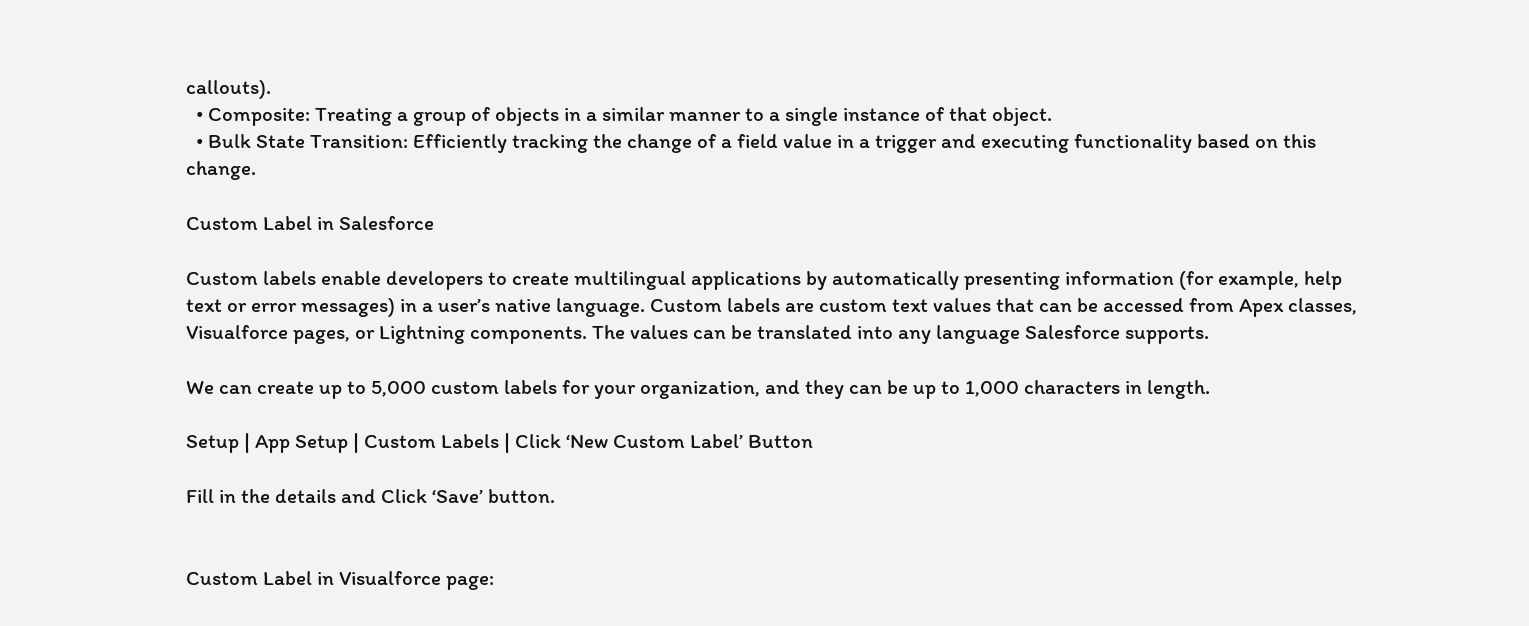callouts).
  • Composite: Treating a group of objects in a similar manner to a single instance of that object.
  • Bulk State Transition: Efficiently tracking the change of a field value in a trigger and executing functionality based on this change.

Custom Label in Salesforce

Custom labels enable developers to create multilingual applications by automatically presenting information (for example, help text or error messages) in a user’s native language. Custom labels are custom text values that can be accessed from Apex classes, Visualforce pages, or Lightning components. The values can be translated into any language Salesforce supports.

We can create up to 5,000 custom labels for your organization, and they can be up to 1,000 characters in length.

Setup | App Setup | Custom Labels | Click ‘New Custom Label’ Button

Fill in the details and Click ‘Save’ button.


Custom Label in Visualforce page: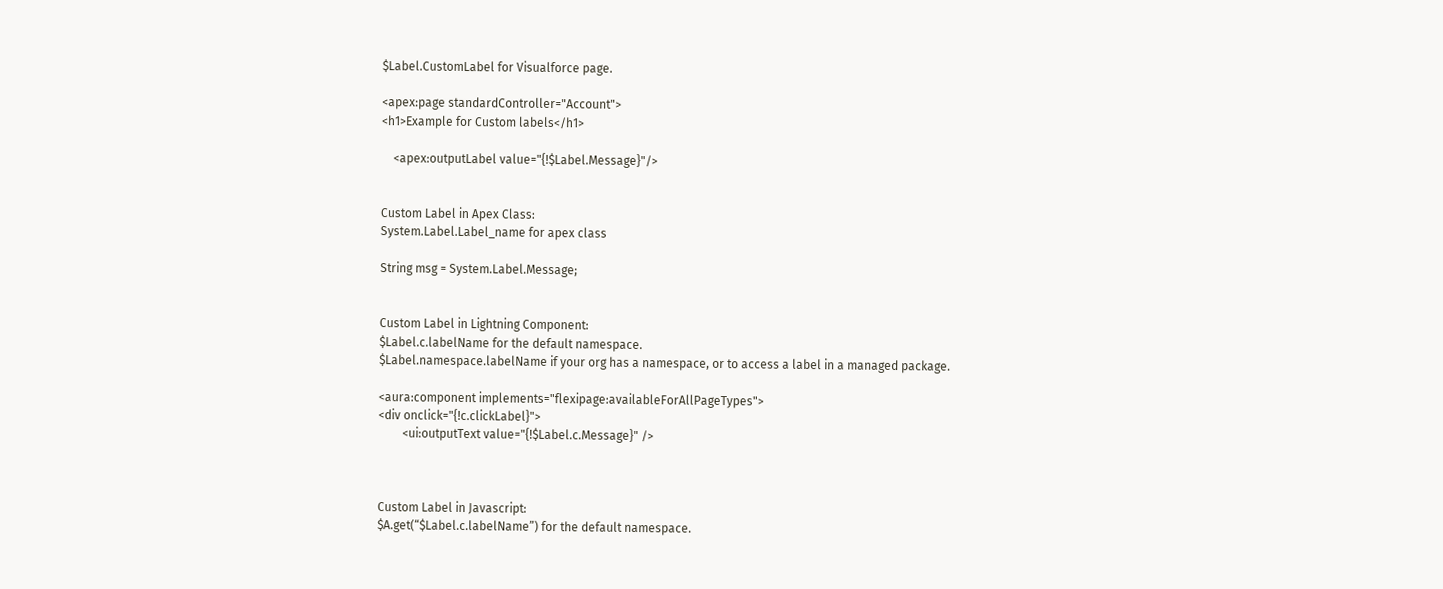$Label.CustomLabel for Visualforce page.

<apex:page standardController="Account">
<h1>Example for Custom labels</h1>

    <apex:outputLabel value="{!$Label.Message}"/>


Custom Label in Apex Class:
System.Label.Label_name for apex class

String msg = System.Label.Message;


Custom Label in Lightning Component:
$Label.c.labelName for the default namespace.
$Label.namespace.labelName if your org has a namespace, or to access a label in a managed package.

<aura:component implements="flexipage:availableForAllPageTypes">
<div onclick="{!c.clickLabel}">
        <ui:outputText value="{!$Label.c.Message}" />



Custom Label in Javascript:
$A.get(“$Label.c.labelName”) for the default namespace.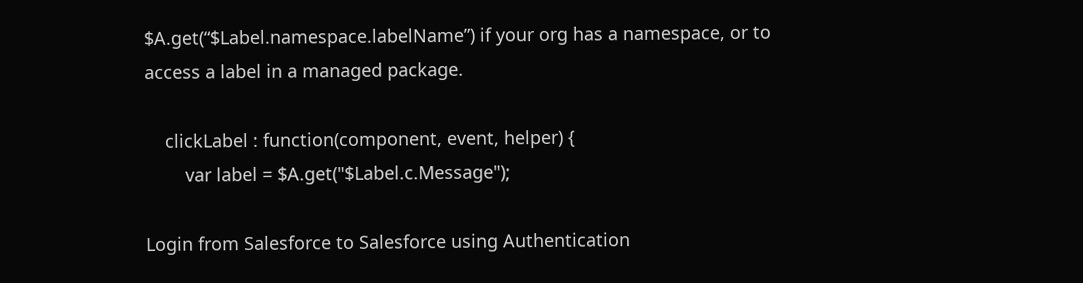$A.get(“$Label.namespace.labelName”) if your org has a namespace, or to access a label in a managed package.

    clickLabel : function(component, event, helper) {
        var label = $A.get("$Label.c.Message");

Login from Salesforce to Salesforce using Authentication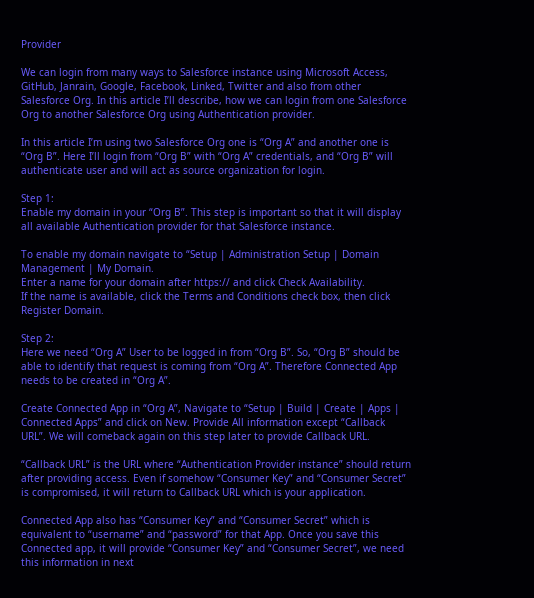Provider

We can login from many ways to Salesforce instance using Microsoft Access, GitHub, Janrain, Google, Facebook, Linked, Twitter and also from other Salesforce Org. In this article I’ll describe, how we can login from one Salesforce Org to another Salesforce Org using Authentication provider.

In this article I’m using two Salesforce Org one is “Org A” and another one is “Org B”. Here I’ll login from “Org B” with “Org A” credentials, and “Org B” will authenticate user and will act as source organization for login.

Step 1:
Enable my domain in your “Org B”. This step is important so that it will display all available Authentication provider for that Salesforce instance.

To enable my domain navigate to “Setup | Administration Setup | Domain Management | My Domain.
Enter a name for your domain after https:// and click Check Availability.
If the name is available, click the Terms and Conditions check box, then click Register Domain.

Step 2:
Here we need “Org A” User to be logged in from “Org B”. So, “Org B” should be able to identify that request is coming from “Org A”. Therefore Connected App needs to be created in “Org A”.

Create Connected App in “Org A”, Navigate to “Setup | Build | Create | Apps | Connected Apps” and click on New. Provide All information except “Callback URL”. We will comeback again on this step later to provide Callback URL.

“Callback URL” is the URL where “Authentication Provider instance” should return after providing access. Even if somehow “Consumer Key” and “Consumer Secret” is compromised, it will return to Callback URL which is your application.

Connected App also has “Consumer Key” and “Consumer Secret” which is equivalent to “username” and “password” for that App. Once you save this Connected app, it will provide “Consumer Key” and “Consumer Secret”, we need this information in next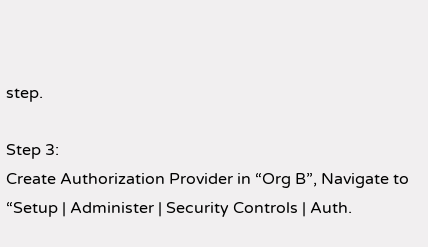step.

Step 3:
Create Authorization Provider in “Org B”, Navigate to “Setup | Administer | Security Controls | Auth.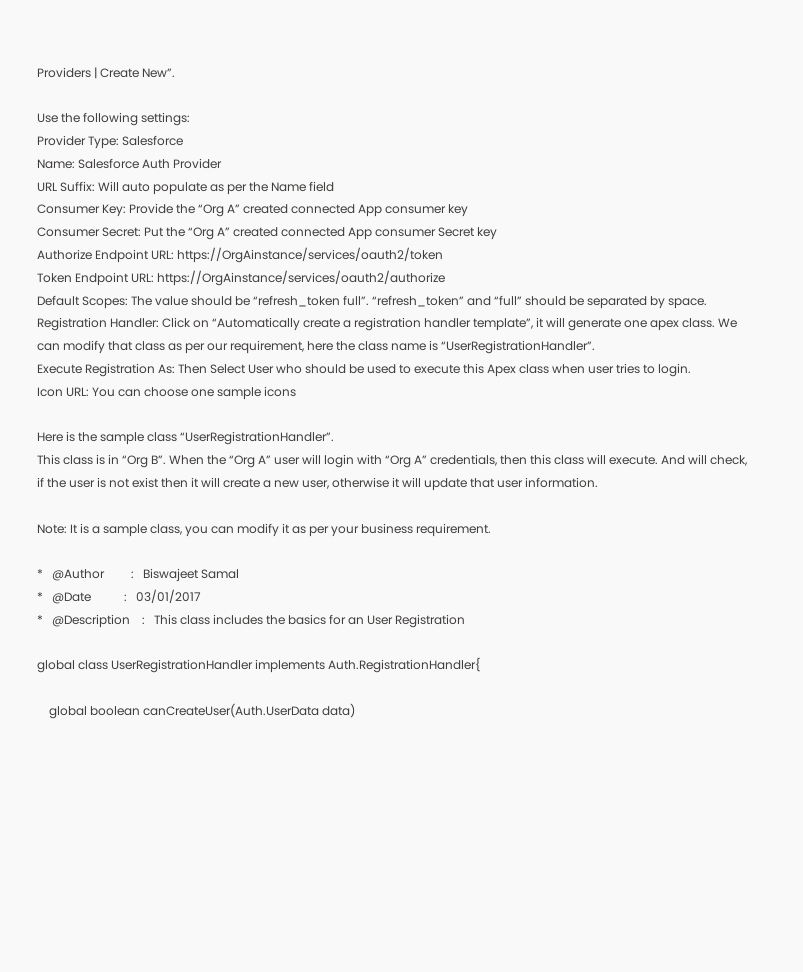Providers | Create New”.

Use the following settings:
Provider Type: Salesforce
Name: Salesforce Auth Provider
URL Suffix: Will auto populate as per the Name field
Consumer Key: Provide the “Org A” created connected App consumer key
Consumer Secret: Put the “Org A” created connected App consumer Secret key
Authorize Endpoint URL: https://OrgAinstance/services/oauth2/token
Token Endpoint URL: https://OrgAinstance/services/oauth2/authorize
Default Scopes: The value should be “refresh_token full”. “refresh_token” and “full” should be separated by space.
Registration Handler: Click on “Automatically create a registration handler template”, it will generate one apex class. We can modify that class as per our requirement, here the class name is “UserRegistrationHandler”.
Execute Registration As: Then Select User who should be used to execute this Apex class when user tries to login.
Icon URL: You can choose one sample icons

Here is the sample class “UserRegistrationHandler”.
This class is in “Org B”. When the “Org A” user will login with “Org A” credentials, then this class will execute. And will check, if the user is not exist then it will create a new user, otherwise it will update that user information.

Note: It is a sample class, you can modify it as per your business requirement.

*   @Author         :   Biswajeet Samal
*   @Date           :   03/01/2017
*   @Description    :   This class includes the basics for an User Registration

global class UserRegistrationHandler implements Auth.RegistrationHandler{

    global boolean canCreateUser(Auth.UserData data)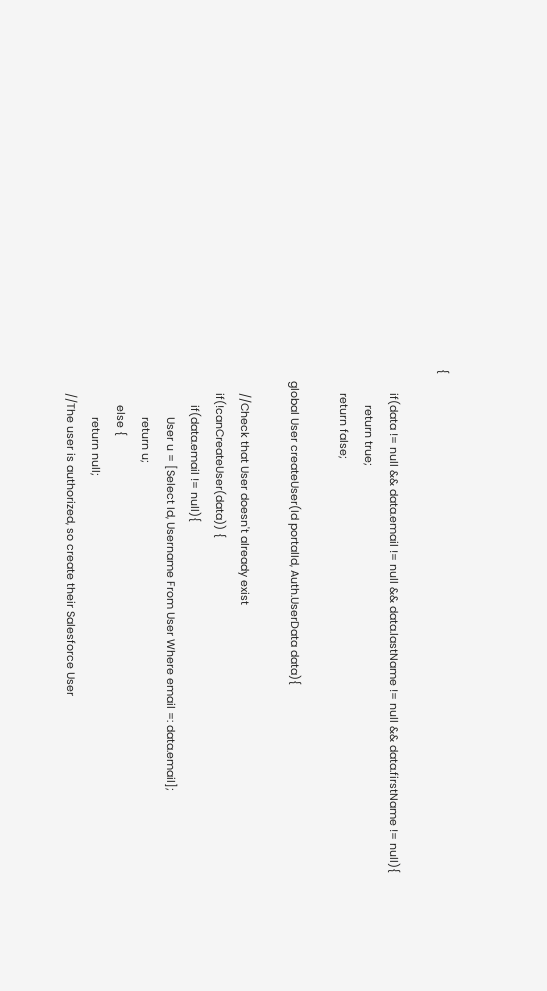{

        if(data != null && data.email != null && data.lastName != null && data.firstName != null){
            return true;
        return false;

    global User createUser(Id portalId, Auth.UserData data){

        //Check that User doesn't already exist
        if(!canCreateUser(data)) {
            if(data.email != null){
                User u = [Select Id, Username From User Where email =: data.email];
                return u;
            else {
                return null;
        //The user is authorized, so create their Salesforce User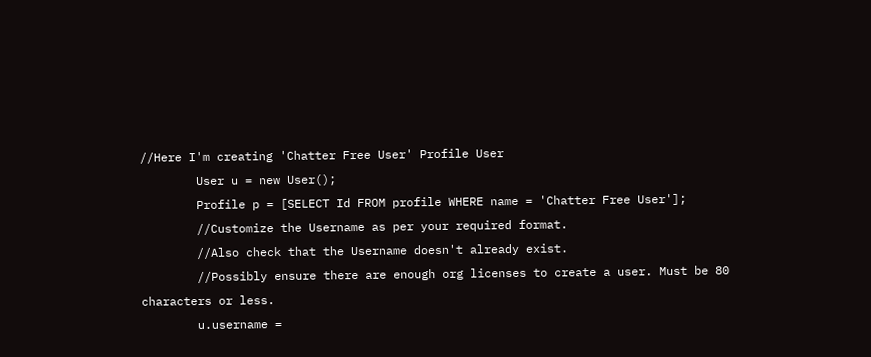//Here I'm creating 'Chatter Free User' Profile User
        User u = new User();
        Profile p = [SELECT Id FROM profile WHERE name = 'Chatter Free User'];
        //Customize the Username as per your required format.
        //Also check that the Username doesn't already exist.
        //Possibly ensure there are enough org licenses to create a user. Must be 80 characters or less.
        u.username =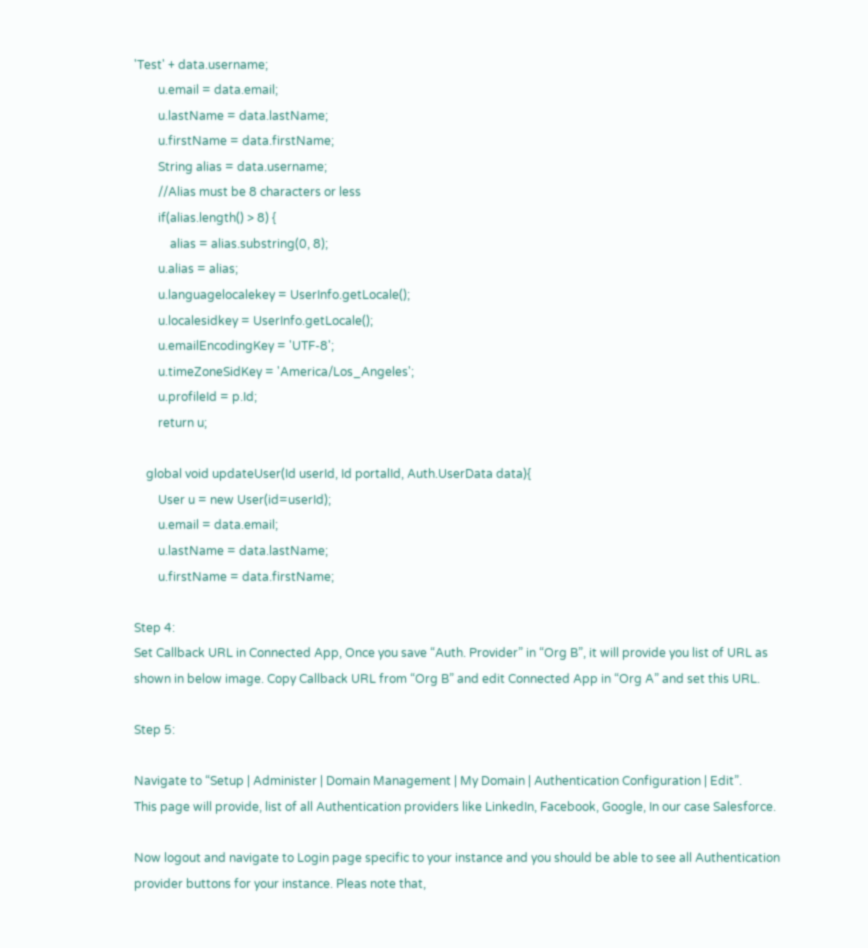'Test' + data.username;
        u.email = data.email;
        u.lastName = data.lastName;
        u.firstName = data.firstName;
        String alias = data.username;
        //Alias must be 8 characters or less
        if(alias.length() > 8) {
            alias = alias.substring(0, 8);
        u.alias = alias;
        u.languagelocalekey = UserInfo.getLocale();
        u.localesidkey = UserInfo.getLocale();
        u.emailEncodingKey = 'UTF-8';
        u.timeZoneSidKey = 'America/Los_Angeles';
        u.profileId = p.Id;
        return u;

    global void updateUser(Id userId, Id portalId, Auth.UserData data){
        User u = new User(id=userId);
        u.email = data.email;
        u.lastName = data.lastName;
        u.firstName = data.firstName;

Step 4:
Set Callback URL in Connected App, Once you save “Auth. Provider” in “Org B”, it will provide you list of URL as shown in below image. Copy Callback URL from “Org B” and edit Connected App in “Org A” and set this URL.

Step 5:

Navigate to “Setup | Administer | Domain Management | My Domain | Authentication Configuration | Edit”.
This page will provide, list of all Authentication providers like LinkedIn, Facebook, Google, In our case Salesforce.

Now logout and navigate to Login page specific to your instance and you should be able to see all Authentication provider buttons for your instance. Pleas note that,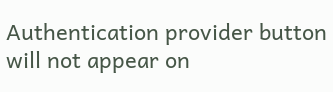Authentication provider button will not appear on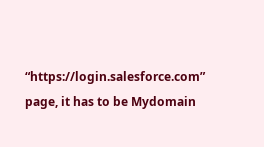“https://login.salesforce.com” page, it has to be Mydomain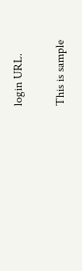login URL.

This is sample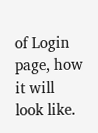of Login page, how it will look like.